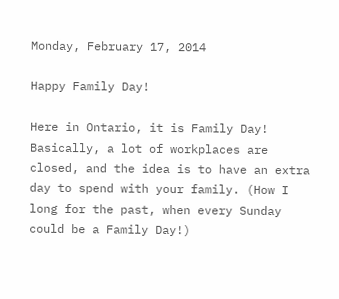Monday, February 17, 2014

Happy Family Day!

Here in Ontario, it is Family Day! Basically, a lot of workplaces are closed, and the idea is to have an extra day to spend with your family. (How I long for the past, when every Sunday could be a Family Day!)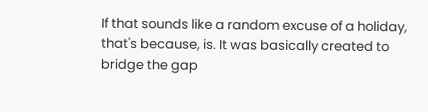If that sounds like a random excuse of a holiday, that's because, is. It was basically created to bridge the gap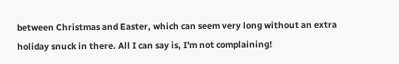between Christmas and Easter, which can seem very long without an extra holiday snuck in there. All I can say is, I'm not complaining!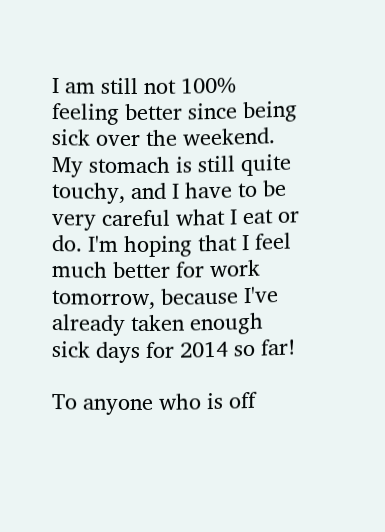I am still not 100% feeling better since being sick over the weekend. My stomach is still quite touchy, and I have to be very careful what I eat or do. I'm hoping that I feel much better for work tomorrow, because I've already taken enough sick days for 2014 so far!

To anyone who is off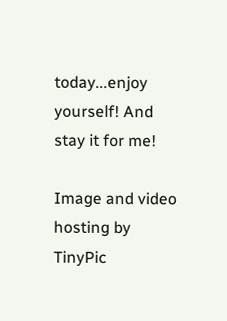today...enjoy yourself! And stay it for me!

Image and video hosting by TinyPic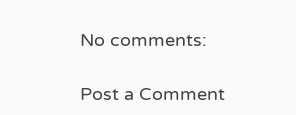No comments:

Post a Comment